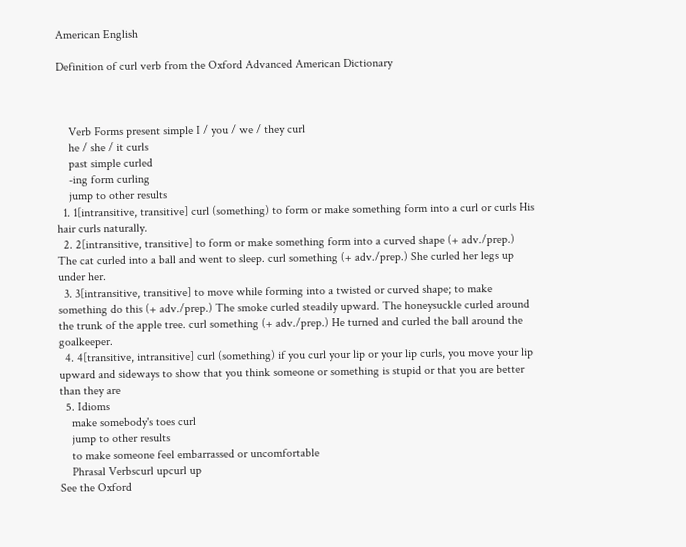American English

Definition of curl verb from the Oxford Advanced American Dictionary



    Verb Forms present simple I / you / we / they curl
    he / she / it curls
    past simple curled
    -ing form curling
    jump to other results
  1. 1[intransitive, transitive] curl (something) to form or make something form into a curl or curls His hair curls naturally.
  2. 2[intransitive, transitive] to form or make something form into a curved shape (+ adv./prep.) The cat curled into a ball and went to sleep. curl something (+ adv./prep.) She curled her legs up under her.
  3. 3[intransitive, transitive] to move while forming into a twisted or curved shape; to make something do this (+ adv./prep.) The smoke curled steadily upward. The honeysuckle curled around the trunk of the apple tree. curl something (+ adv./prep.) He turned and curled the ball around the goalkeeper.
  4. 4[transitive, intransitive] curl (something) if you curl your lip or your lip curls, you move your lip upward and sideways to show that you think someone or something is stupid or that you are better than they are
  5. Idioms
    make somebody's toes curl
    jump to other results
    to make someone feel embarrassed or uncomfortable
    Phrasal Verbscurl upcurl up
See the Oxford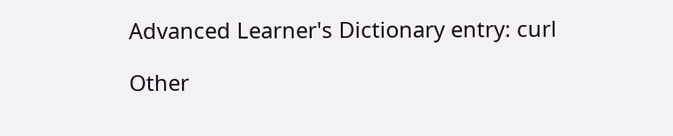Advanced Learner's Dictionary entry: curl

Other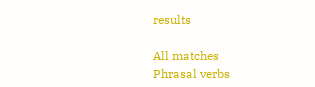results

All matches
Phrasal verbs